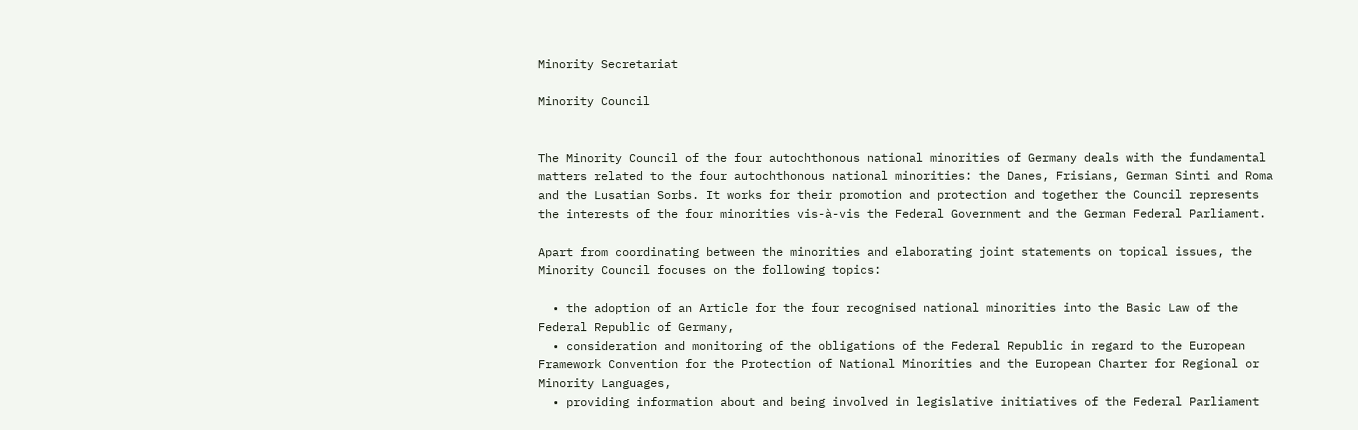Minority Secretariat

Minority Council


The Minority Council of the four autochthonous national minorities of Germany deals with the fundamental matters related to the four autochthonous national minorities: the Danes, Frisians, German Sinti and Roma and the Lusatian Sorbs. It works for their promotion and protection and together the Council represents the interests of the four minorities vis-à-vis the Federal Government and the German Federal Parliament.

Apart from coordinating between the minorities and elaborating joint statements on topical issues, the Minority Council focuses on the following topics:

  • the adoption of an Article for the four recognised national minorities into the Basic Law of the Federal Republic of Germany,
  • consideration and monitoring of the obligations of the Federal Republic in regard to the European Framework Convention for the Protection of National Minorities and the European Charter for Regional or Minority Languages,
  • providing information about and being involved in legislative initiatives of the Federal Parliament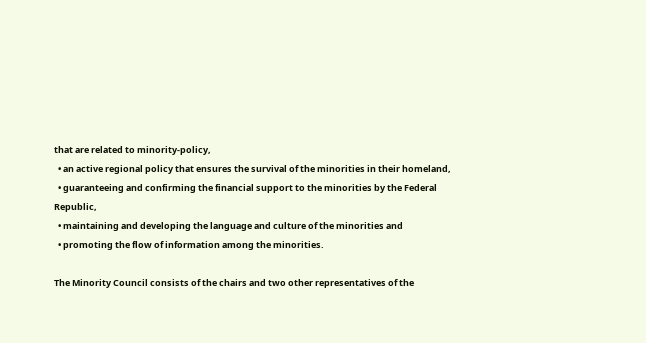that are related to minority-policy,
  • an active regional policy that ensures the survival of the minorities in their homeland,
  • guaranteeing and confirming the financial support to the minorities by the Federal Republic,
  • maintaining and developing the language and culture of the minorities and
  • promoting the flow of information among the minorities.

The Minority Council consists of the chairs and two other representatives of the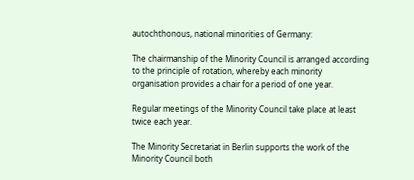autochthonous, national minorities of Germany:

The chairmanship of the Minority Council is arranged according to the principle of rotation, whereby each minority organisation provides a chair for a period of one year.

Regular meetings of the Minority Council take place at least twice each year.

The Minority Secretariat in Berlin supports the work of the Minority Council both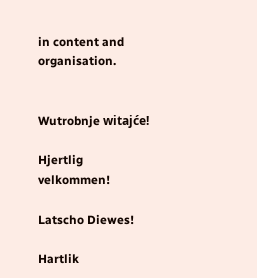in content and organisation.


Wutrobnje witajće!

Hjertlig velkommen!

Latscho Diewes!

Hartlik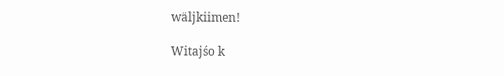wäljkiimen!

Witajśo k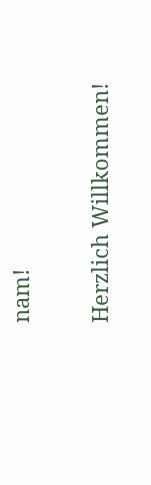nam!

Herzlich Willkommen!